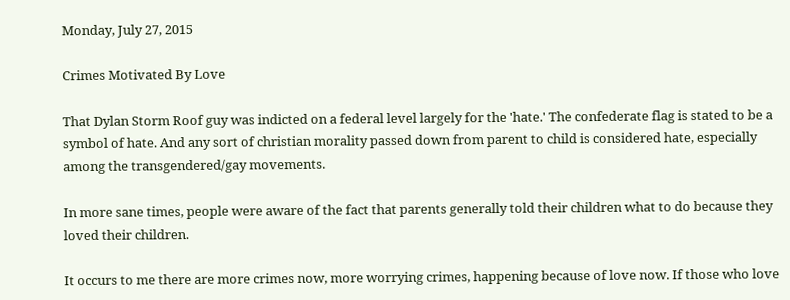Monday, July 27, 2015

Crimes Motivated By Love

That Dylan Storm Roof guy was indicted on a federal level largely for the 'hate.' The confederate flag is stated to be a symbol of hate. And any sort of christian morality passed down from parent to child is considered hate, especially among the transgendered/gay movements.

In more sane times, people were aware of the fact that parents generally told their children what to do because they loved their children.

It occurs to me there are more crimes now, more worrying crimes, happening because of love now. If those who love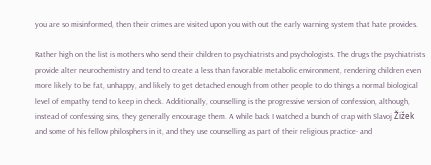you are so misinformed, then their crimes are visited upon you with out the early warning system that hate provides.

Rather high on the list is mothers who send their children to psychiatrists and psychologists. The drugs the psychiatrists provide alter neurochemistry and tend to create a less than favorable metabolic environment, rendering children even more likely to be fat, unhappy, and likely to get detached enough from other people to do things a normal biological level of empathy tend to keep in check. Additionally, counselling is the progressive version of confession, although, instead of confessing sins, they generally encourage them. A while back I watched a bunch of crap with Slavoj Žižek and some of his fellow philosphers in it, and they use counselling as part of their religious practice- and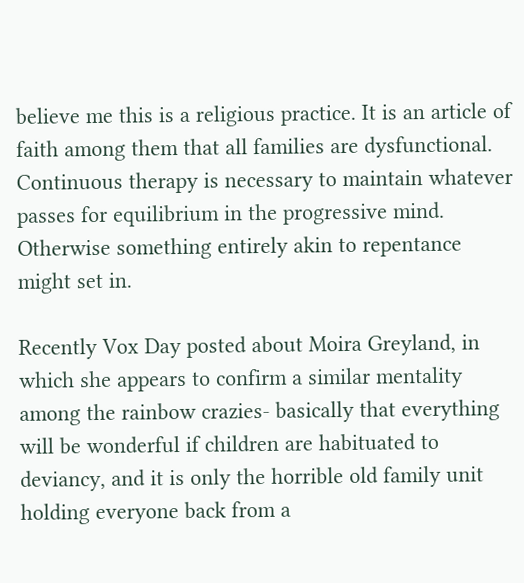believe me this is a religious practice. It is an article of faith among them that all families are dysfunctional. Continuous therapy is necessary to maintain whatever passes for equilibrium in the progressive mind. Otherwise something entirely akin to repentance might set in.

Recently Vox Day posted about Moira Greyland, in which she appears to confirm a similar mentality among the rainbow crazies- basically that everything will be wonderful if children are habituated to deviancy, and it is only the horrible old family unit holding everyone back from a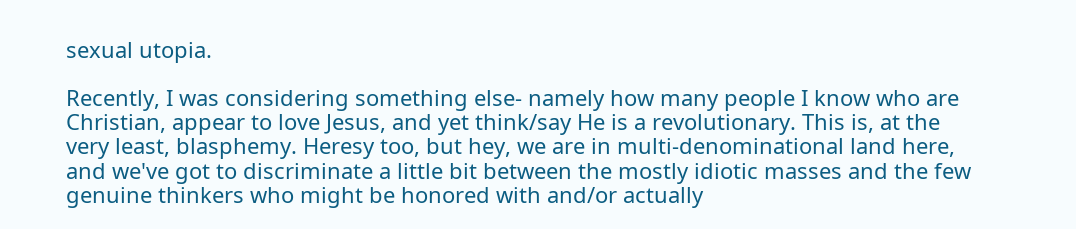sexual utopia.

Recently, I was considering something else- namely how many people I know who are Christian, appear to love Jesus, and yet think/say He is a revolutionary. This is, at the very least, blasphemy. Heresy too, but hey, we are in multi-denominational land here, and we've got to discriminate a little bit between the mostly idiotic masses and the few genuine thinkers who might be honored with and/or actually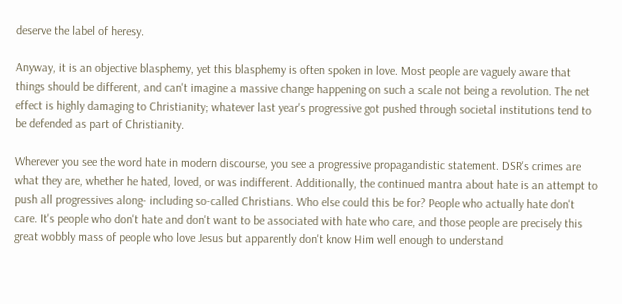deserve the label of heresy.

Anyway, it is an objective blasphemy, yet this blasphemy is often spoken in love. Most people are vaguely aware that things should be different, and can't imagine a massive change happening on such a scale not being a revolution. The net effect is highly damaging to Christianity; whatever last year's progressive got pushed through societal institutions tend to be defended as part of Christianity.

Wherever you see the word hate in modern discourse, you see a progressive propagandistic statement. DSR's crimes are what they are, whether he hated, loved, or was indifferent. Additionally, the continued mantra about hate is an attempt to push all progressives along- including so-called Christians. Who else could this be for? People who actually hate don't care. It's people who don't hate and don't want to be associated with hate who care, and those people are precisely this great wobbly mass of people who love Jesus but apparently don't know Him well enough to understand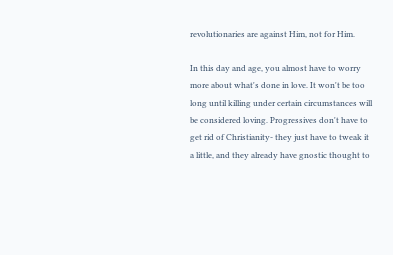revolutionaries are against Him, not for Him.

In this day and age, you almost have to worry more about what's done in love. It won't be too long until killing under certain circumstances will be considered loving. Progressives don't have to get rid of Christianity- they just have to tweak it a little, and they already have gnostic thought to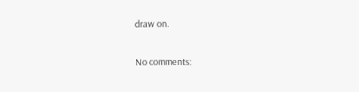draw on.

No comments: